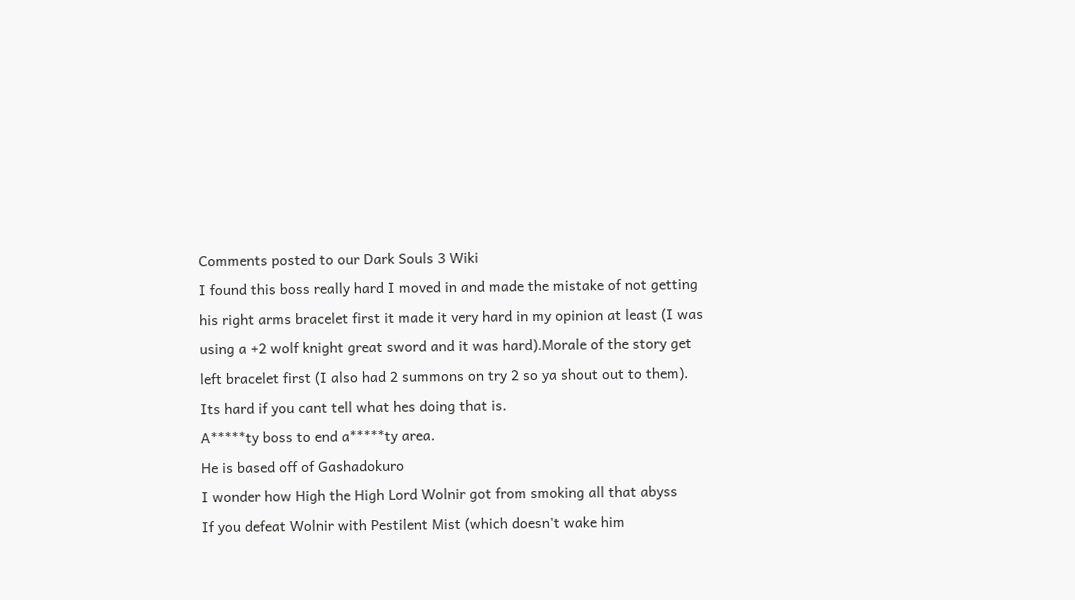Comments posted to our Dark Souls 3 Wiki
I found this boss really hard I moved in and made the mistake of not getting his right arms bracelet first it made it very hard in my opinion at least (I was using a +2 wolf knight great sword and it was hard).Morale of the story get left bracelet first (I also had 2 summons on try 2 so ya shout out to them).
Its hard if you cant tell what hes doing that is.
A*****ty boss to end a*****ty area.
He is based off of Gashadokuro
I wonder how High the High Lord Wolnir got from smoking all that abyss
If you defeat Wolnir with Pestilent Mist (which doesn't wake him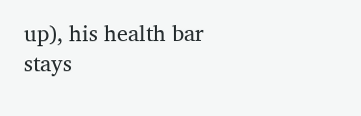up), his health bar stays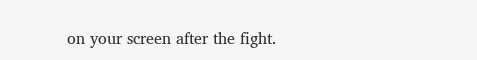on your screen after the fight.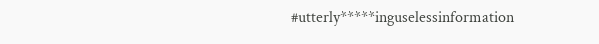#utterly*****inguselessinformation